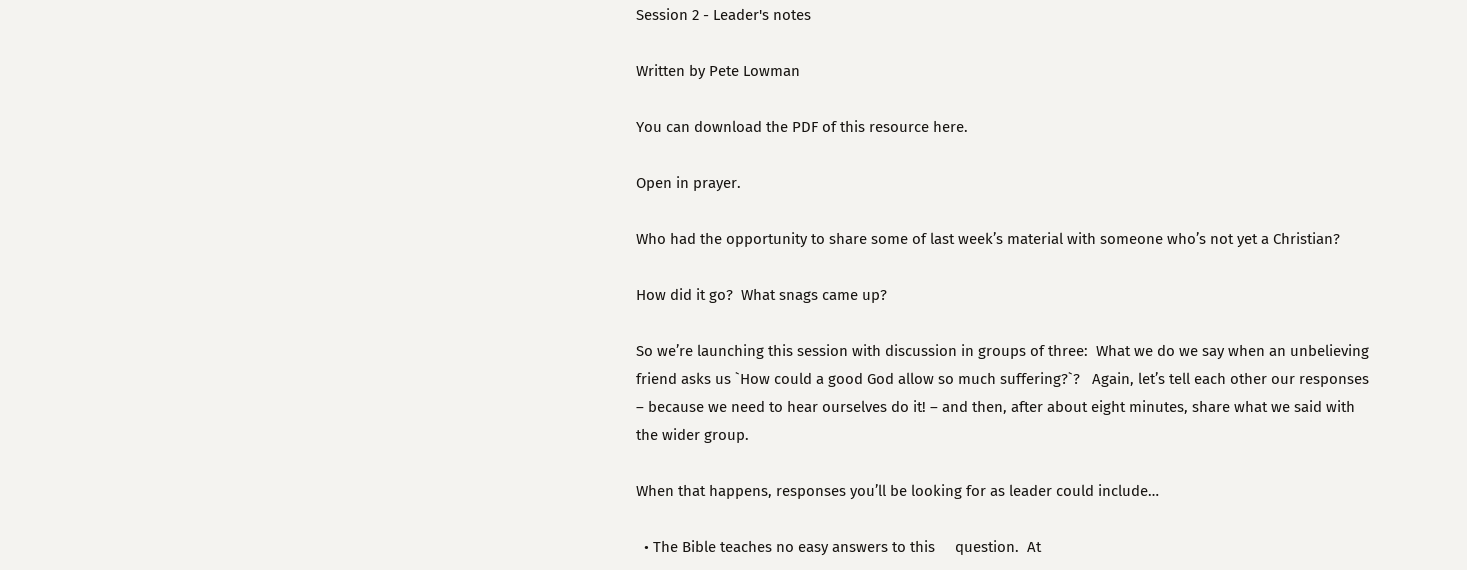Session 2 - Leader's notes

Written by Pete Lowman

You can download the PDF of this resource here.

Open in prayer.

Who had the opportunity to share some of last week’s material with someone who’s not yet a Christian?

How did it go?  What snags came up?

So we’re launching this session with discussion in groups of three:  What we do we say when an unbelieving friend asks us `How could a good God allow so much suffering?`?   Again, let’s tell each other our responses – because we need to hear ourselves do it! – and then, after about eight minutes, share what we said with the wider group.

When that happens, responses you’ll be looking for as leader could include…

  • The Bible teaches no easy answers to this     question.  At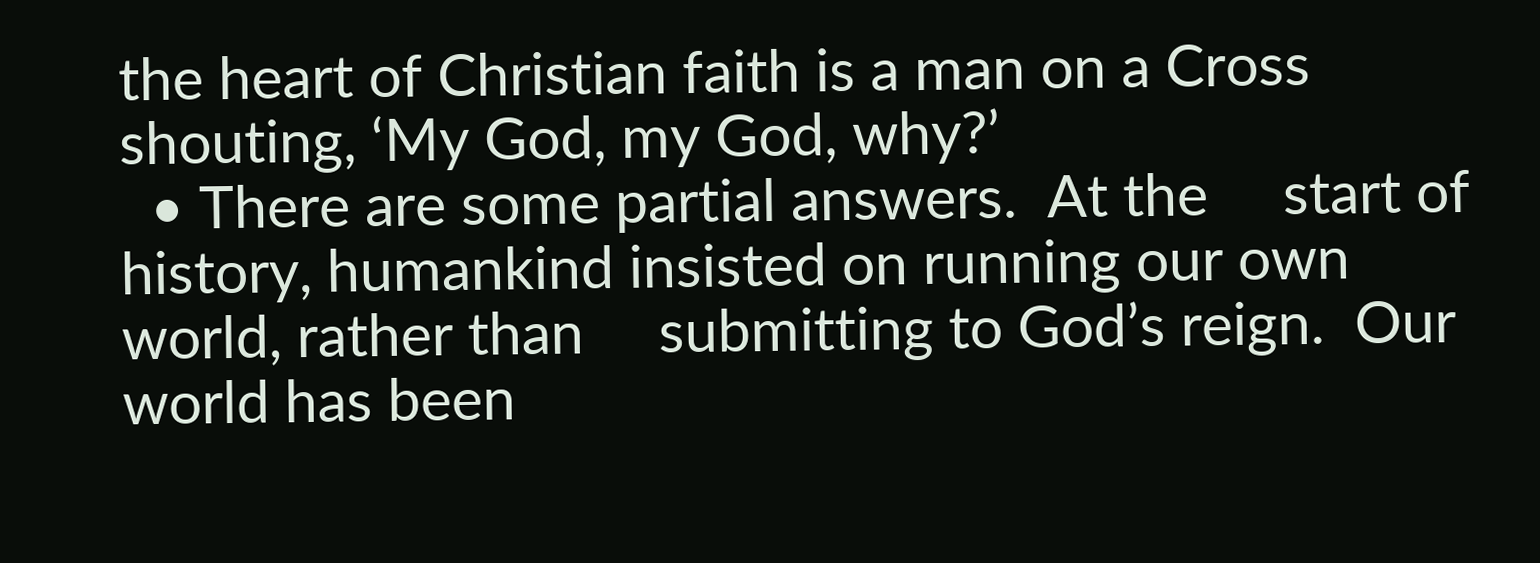the heart of Christian faith is a man on a Cross     shouting, ‘My God, my God, why?’
  • There are some partial answers.  At the     start of history, humankind insisted on running our own world, rather than     submitting to God’s reign.  Our world has been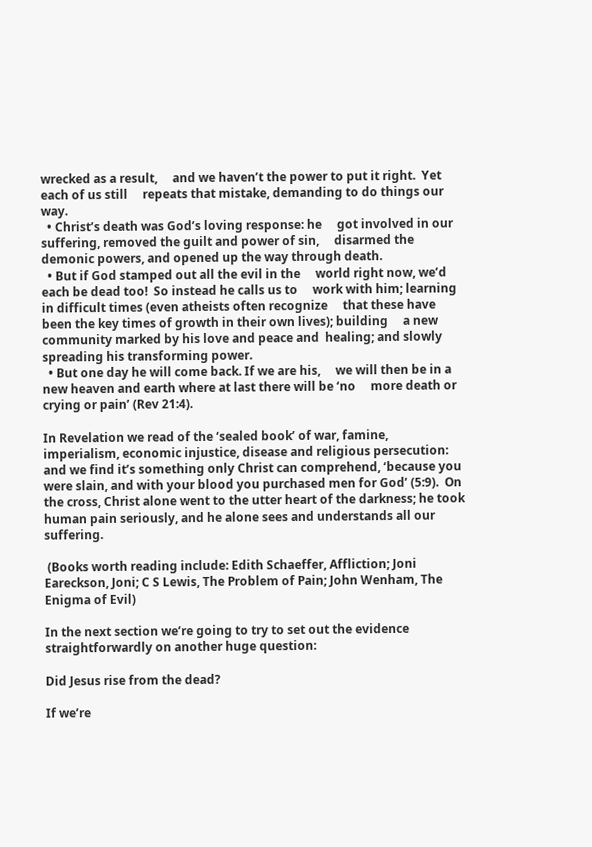wrecked as a result,     and we haven’t the power to put it right.  Yet each of us still     repeats that mistake, demanding to do things our way.
  • Christ’s death was God’s loving response: he     got involved in our suffering, removed the guilt and power of sin,     disarmed the demonic powers, and opened up the way through death.
  • But if God stamped out all the evil in the     world right now, we’d each be dead too!  So instead he calls us to     work with him; learning in difficult times (even atheists often recognize     that these have been the key times of growth in their own lives); building     a new community marked by his love and peace and  healing; and slowly     spreading his transforming power.
  • But one day he will come back. If we are his,     we will then be in a new heaven and earth where at last there will be ‘no     more death or crying or pain’ (Rev 21:4).

In Revelation we read of the ‘sealed book’ of war, famine, imperialism, economic injustice, disease and religious persecution: and we find it’s something only Christ can comprehend, ‘because you were slain, and with your blood you purchased men for God’ (5:9).  On the cross, Christ alone went to the utter heart of the darkness; he took human pain seriously, and he alone sees and understands all our suffering.

 (Books worth reading include: Edith Schaeffer, Affliction; Joni Eareckson, Joni; C S Lewis, The Problem of Pain; John Wenham, The Enigma of Evil)

In the next section we’re going to try to set out the evidence straightforwardly on another huge question:

Did Jesus rise from the dead?

If we’re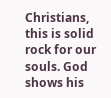Christians, this is solid rock for our souls. God shows his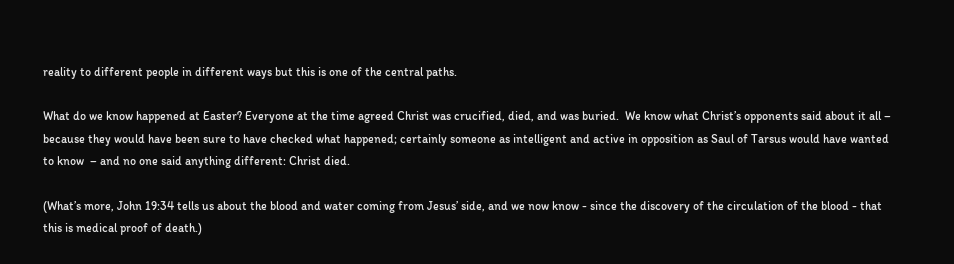reality to different people in different ways but this is one of the central paths.

What do we know happened at Easter? Everyone at the time agreed Christ was crucified, died, and was buried.  We know what Christ’s opponents said about it all – because they would have been sure to have checked what happened; certainly someone as intelligent and active in opposition as Saul of Tarsus would have wanted to know  – and no one said anything different: Christ died.

(What’s more, John 19:34 tells us about the blood and water coming from Jesus’ side, and we now know - since the discovery of the circulation of the blood - that this is medical proof of death.)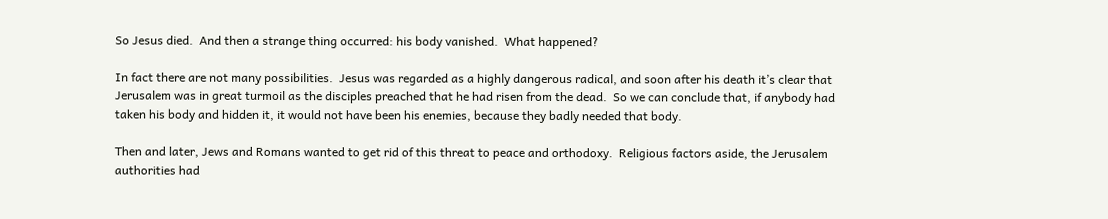So Jesus died.  And then a strange thing occurred: his body vanished.  What happened?

In fact there are not many possibilities.  Jesus was regarded as a highly dangerous radical, and soon after his death it’s clear that Jerusalem was in great turmoil as the disciples preached that he had risen from the dead.  So we can conclude that, if anybody had taken his body and hidden it, it would not have been his enemies, because they badly needed that body.

Then and later, Jews and Romans wanted to get rid of this threat to peace and orthodoxy.  Religious factors aside, the Jerusalem authorities had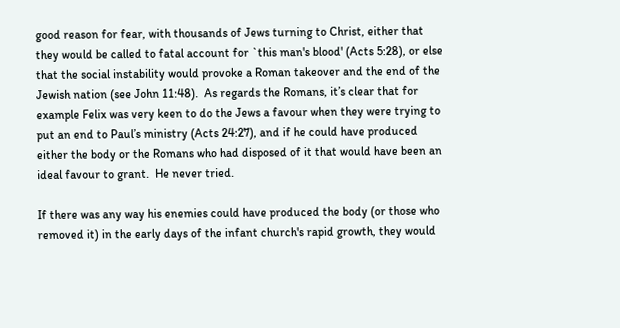good reason for fear, with thousands of Jews turning to Christ, either that they would be called to fatal account for `this man's blood' (Acts 5:28), or else that the social instability would provoke a Roman takeover and the end of the Jewish nation (see John 11:48).  As regards the Romans, it’s clear that for example Felix was very keen to do the Jews a favour when they were trying to put an end to Paul’s ministry (Acts 24:27), and if he could have produced either the body or the Romans who had disposed of it that would have been an ideal favour to grant.  He never tried.

If there was any way his enemies could have produced the body (or those who removed it) in the early days of the infant church's rapid growth, they would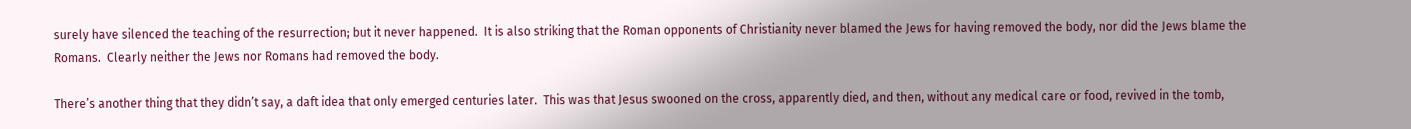surely have silenced the teaching of the resurrection; but it never happened.  It is also striking that the Roman opponents of Christianity never blamed the Jews for having removed the body, nor did the Jews blame the Romans.  Clearly neither the Jews nor Romans had removed the body.

There’s another thing that they didn’t say, a daft idea that only emerged centuries later.  This was that Jesus swooned on the cross, apparently died, and then, without any medical care or food, revived in the tomb,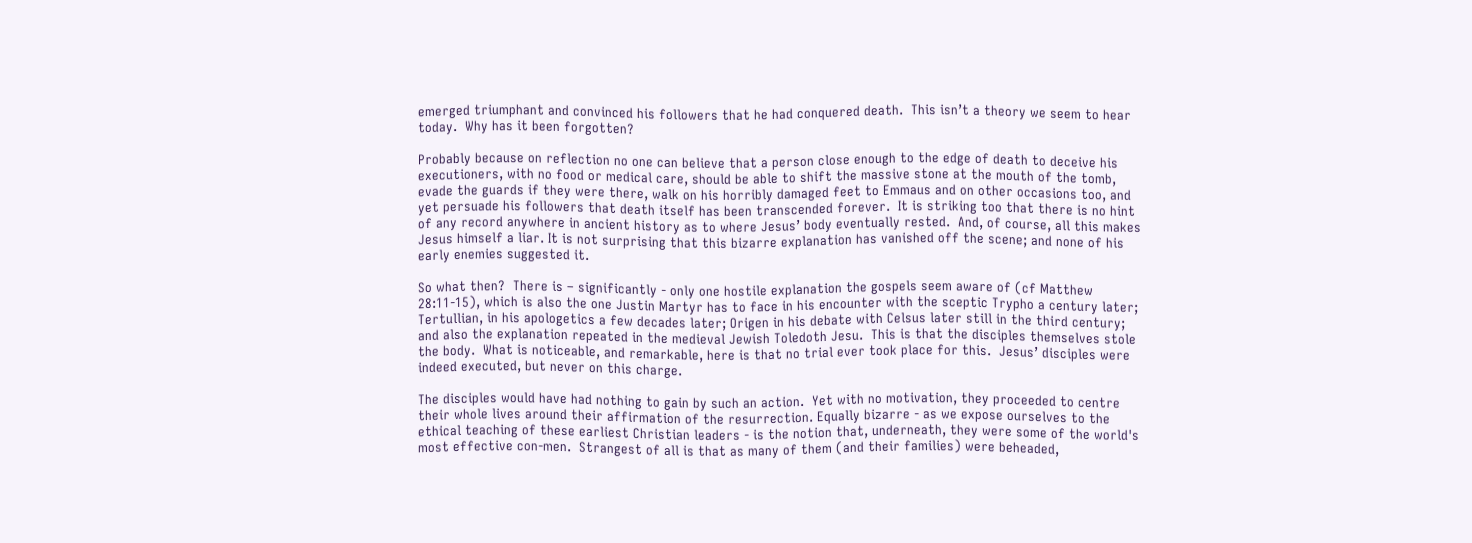emerged triumphant and convinced his followers that he had conquered death.  This isn’t a theory we seem to hear today.  Why has it been forgotten?

Probably because on reflection no one can believe that a person close enough to the edge of death to deceive his executioners, with no food or medical care, should be able to shift the massive stone at the mouth of the tomb, evade the guards if they were there, walk on his horribly damaged feet to Emmaus and on other occasions too, and yet persuade his followers that death itself has been transcended forever.  It is striking too that there is no hint of any record anywhere in ancient history as to where Jesus’ body eventually rested.  And, of course, all this makes Jesus himself a liar. It is not surprising that this bizarre explanation has vanished off the scene; and none of his early enemies suggested it.

So what then?  There is – significantly - only one hostile explanation the gospels seem aware of (cf Matthew 28:11-15), which is also the one Justin Martyr has to face in his encounter with the sceptic Trypho a century later; Tertullian, in his apologetics a few decades later; Origen in his debate with Celsus later still in the third century; and also the explanation repeated in the medieval Jewish Toledoth Jesu.  This is that the disciples themselves stole the body.  What is noticeable, and remarkable, here is that no trial ever took place for this.  Jesus’ disciples were indeed executed, but never on this charge.

The disciples would have had nothing to gain by such an action.  Yet with no motivation, they proceeded to centre their whole lives around their affirmation of the resurrection. Equally bizarre - as we expose ourselves to the ethical teaching of these earliest Christian leaders - is the notion that, underneath, they were some of the world's most effective con‑men.  Strangest of all is that as many of them (and their families) were beheaded,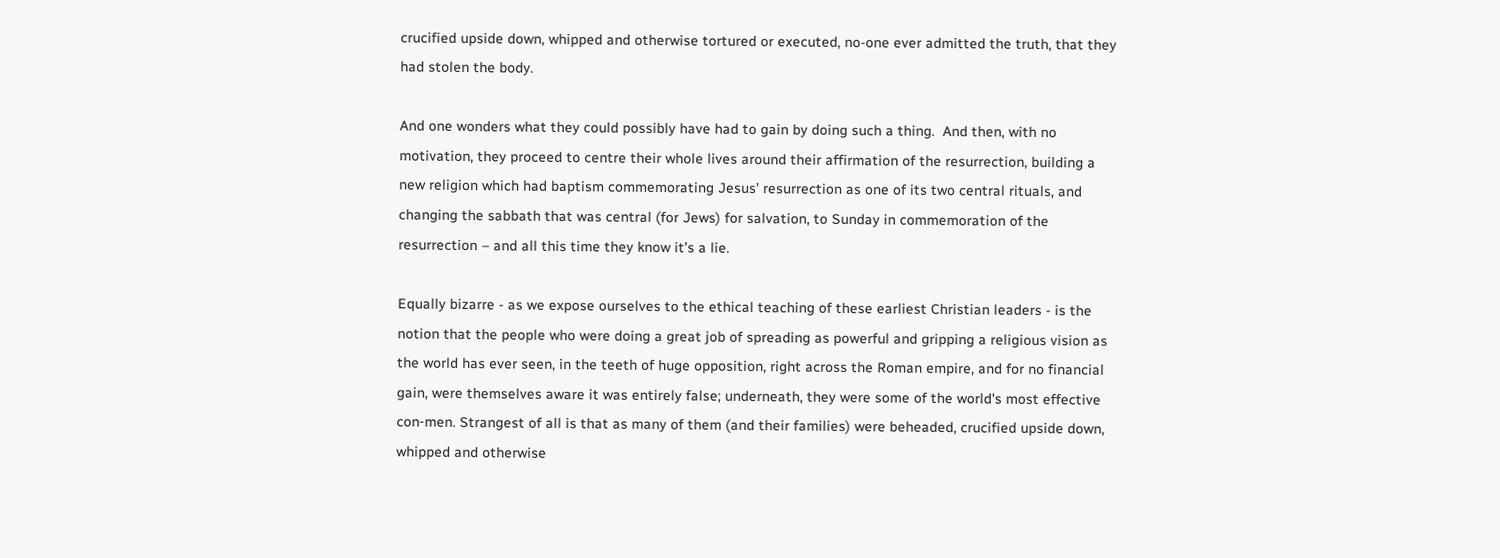crucified upside down, whipped and otherwise tortured or executed, no-one ever admitted the truth, that they had stolen the body.

And one wonders what they could possibly have had to gain by doing such a thing.  And then, with no motivation, they proceed to centre their whole lives around their affirmation of the resurrection, building a new religion which had baptism commemorating Jesus’ resurrection as one of its two central rituals, and changing the sabbath that was central (for Jews) for salvation, to Sunday in commemoration of the resurrection – and all this time they know it’s a lie.

Equally bizarre - as we expose ourselves to the ethical teaching of these earliest Christian leaders - is the notion that the people who were doing a great job of spreading as powerful and gripping a religious vision as the world has ever seen, in the teeth of huge opposition, right across the Roman empire, and for no financial gain, were themselves aware it was entirely false; underneath, they were some of the world's most effective con‑men. Strangest of all is that as many of them (and their families) were beheaded, crucified upside down, whipped and otherwise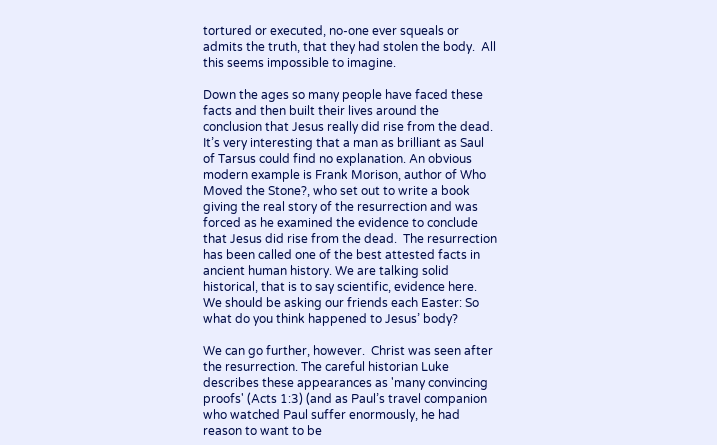tortured or executed, no-one ever squeals or admits the truth, that they had stolen the body.  All this seems impossible to imagine.

Down the ages so many people have faced these facts and then built their lives around the conclusion that Jesus really did rise from the dead.  It’s very interesting that a man as brilliant as Saul of Tarsus could find no explanation. An obvious modern example is Frank Morison, author of Who Moved the Stone?, who set out to write a book giving the real story of the resurrection and was forced as he examined the evidence to conclude that Jesus did rise from the dead.  The resurrection has been called one of the best attested facts in ancient human history. We are talking solid historical, that is to say scientific, evidence here. We should be asking our friends each Easter: So what do you think happened to Jesus’ body?

We can go further, however.  Christ was seen after the resurrection. The careful historian Luke describes these appearances as 'many convincing proofs' (Acts 1:3) (and as Paul’s travel companion who watched Paul suffer enormously, he had reason to want to be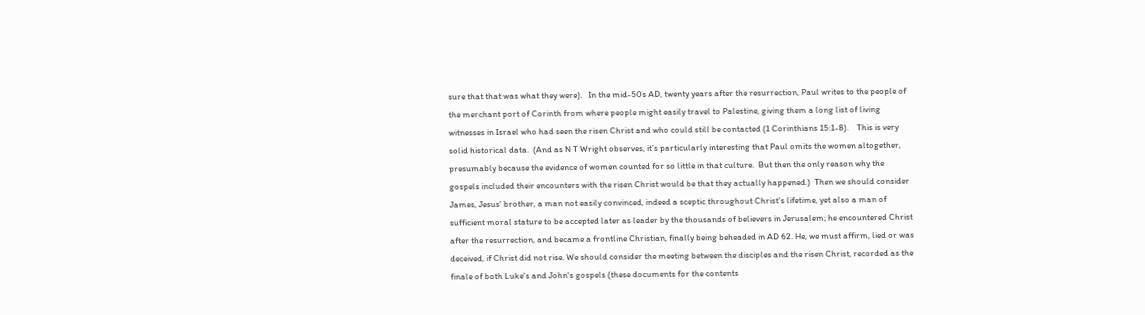sure that that was what they were).   In the mid-50s AD, twenty years after the resurrection, Paul writes to the people of the merchant port of Corinth from where people might easily travel to Palestine, giving them a long list of living witnesses in Israel who had seen the risen Christ and who could still be contacted (1 Corinthians 15:1-8).    This is very solid historical data.  (And as N T Wright observes, it’s particularly interesting that Paul omits the women altogether, presumably because the evidence of women counted for so little in that culture.  But then the only reason why the gospels included their encounters with the risen Christ would be that they actually happened.)  Then we should consider James, Jesus' brother, a man not easily convinced, indeed a sceptic throughout Christ's lifetime, yet also a man of sufficient moral stature to be accepted later as leader by the thousands of believers in Jerusalem; he encountered Christ after the resurrection, and became a frontline Christian, finally being beheaded in AD 62. He, we must affirm, lied or was deceived, if Christ did not rise. We should consider the meeting between the disciples and the risen Christ, recorded as the finale of both Luke's and John's gospels (these documents for the contents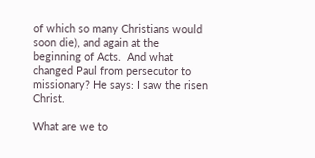of which so many Christians would soon die), and again at the beginning of Acts.  And what changed Paul from persecutor to missionary? He says: I saw the risen Christ.

What are we to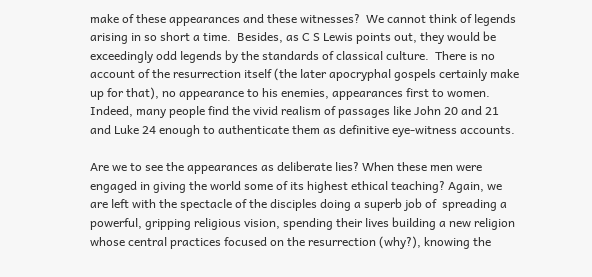make of these appearances and these witnesses?  We cannot think of legends arising in so short a time.  Besides, as C S Lewis points out, they would be exceedingly odd legends by the standards of classical culture.  There is no account of the resurrection itself (the later apocryphal gospels certainly make up for that), no appearance to his enemies, appearances first to women.  Indeed, many people find the vivid realism of passages like John 20 and 21 and Luke 24 enough to authenticate them as definitive eye-witness accounts.

Are we to see the appearances as deliberate lies? When these men were engaged in giving the world some of its highest ethical teaching? Again, we are left with the spectacle of the disciples doing a superb job of  spreading a powerful, gripping religious vision, spending their lives building a new religion whose central practices focused on the resurrection (why?), knowing the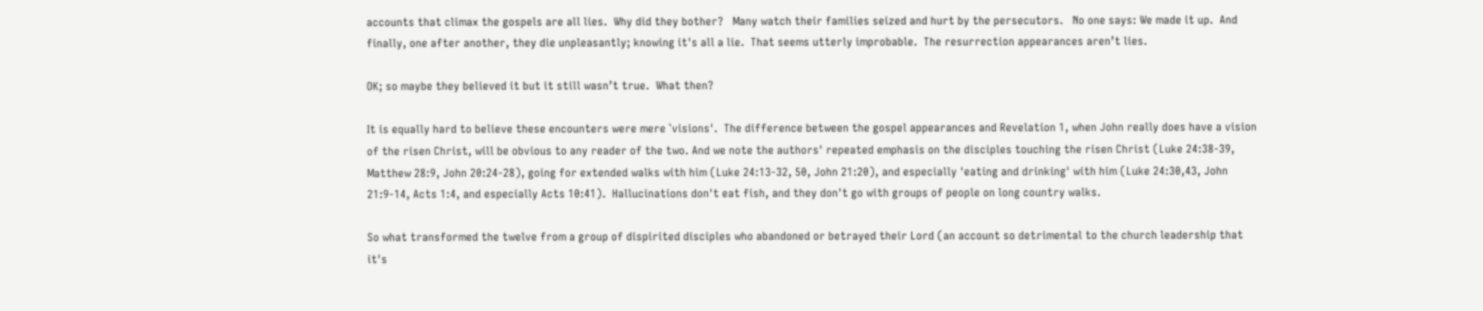accounts that climax the gospels are all lies.  Why did they bother?   Many watch their families seized and hurt by the persecutors.   No one says: We made it up.  And finally, one after another, they die unpleasantly; knowing it's all a lie.  That seems utterly improbable.  The resurrection appearances aren’t lies.

OK; so maybe they believed it but it still wasn’t true.  What then?

It is equally hard to believe these encounters were mere `visions'.  The difference between the gospel appearances and Revelation 1, when John really does have a vision of the risen Christ, will be obvious to any reader of the two. And we note the authors' repeated emphasis on the disciples touching the risen Christ (Luke 24:38-39, Matthew 28:9, John 20:24-28), going for extended walks with him (Luke 24:13-32, 50, John 21:20), and especially 'eating and drinking' with him (Luke 24:30,43, John 21:9-14, Acts 1:4, and especially Acts 10:41).  Hallucinations don't eat fish, and they don't go with groups of people on long country walks.

So what transformed the twelve from a group of dispirited disciples who abandoned or betrayed their Lord (an account so detrimental to the church leadership that it's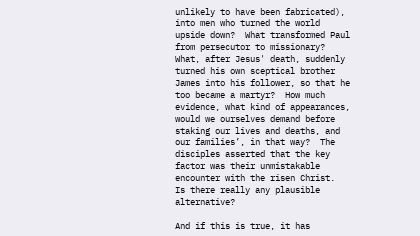unlikely to have been fabricated), into men who turned the world upside down?  What transformed Paul from persecutor to missionary?  What, after Jesus' death, suddenly turned his own sceptical brother James into his follower, so that he too became a martyr?  How much evidence, what kind of appearances, would we ourselves demand before staking our lives and deaths, and our families’, in that way?  The disciples asserted that the key factor was their unmistakable encounter with the risen Christ.  Is there really any plausible alternative?

And if this is true, it has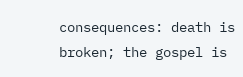consequences: death is broken; the gospel is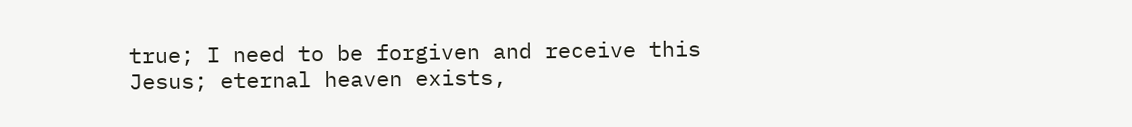true; I need to be forgiven and receive this Jesus; eternal heaven exists,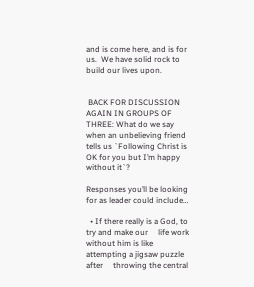and is come here, and is for us.  We have solid rock to build our lives upon.


 BACK FOR DISCUSSION AGAIN IN GROUPS OF THREE: What do we say when an unbelieving friend tells us `Following Christ is OK for you but I’m happy without it`?

Responses you’ll be looking for as leader could include…

  • If there really is a God, to try and make our     life work without him is like attempting a jigsaw puzzle  after     throwing the central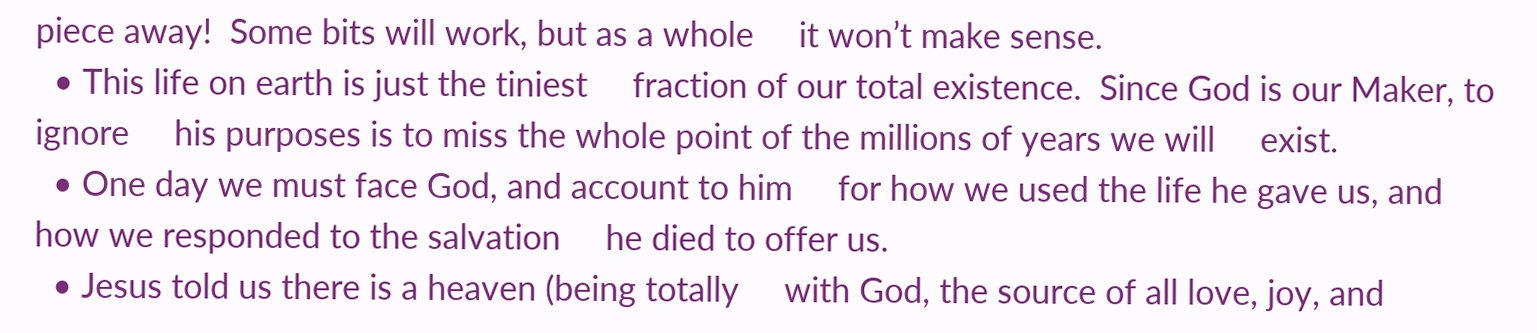piece away!  Some bits will work, but as a whole     it won’t make sense.
  • This life on earth is just the tiniest     fraction of our total existence.  Since God is our Maker, to ignore     his purposes is to miss the whole point of the millions of years we will     exist.
  • One day we must face God, and account to him     for how we used the life he gave us, and how we responded to the salvation     he died to offer us.
  • Jesus told us there is a heaven (being totally     with God, the source of all love, joy, and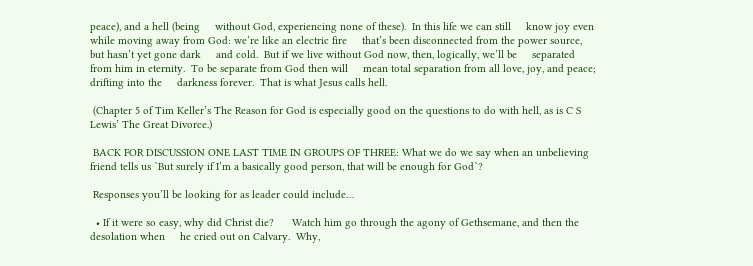peace), and a hell (being     without God, experiencing none of these).  In this life we can still     know joy even while moving away from God: we’re like an electric fire     that’s been disconnected from the power source, but hasn’t yet gone dark     and cold.  But if we live without God now, then, logically, we’ll be     separated from him in eternity.  To be separate from God then will     mean total separation from all love, joy, and peace; drifting into the     darkness forever.  That is what Jesus calls hell.

 (Chapter 5 of Tim Keller’s The Reason for God is especially good on the questions to do with hell, as is C S Lewis’ The Great Divorce.)

 BACK FOR DISCUSSION ONE LAST TIME IN GROUPS OF THREE: What we do we say when an unbelieving friend tells us `But surely if I’m a basically good person, that will be enough for God`?

 Responses you’ll be looking for as leader could include…

  • If it were so easy, why did Christ die?      Watch him go through the agony of Gethsemane, and then the desolation when     he cried out on Calvary.  Why,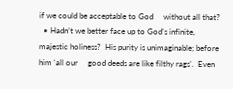if we could be acceptable to God     without all that?
  • Hadn’t we better face up to God’s infinite,     majestic holiness?  His purity is unimaginable; before him ‘all our     good deeds are like filthy rags’.  Even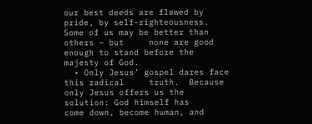our best deeds are flawed by     pride, by self-righteousness. Some of us may be better than others – but     none are good enough to stand before the majesty of God.
  • Only Jesus’ gospel dares face this radical     truth.  Because only Jesus offers us the solution: God himself has     come down, become human, and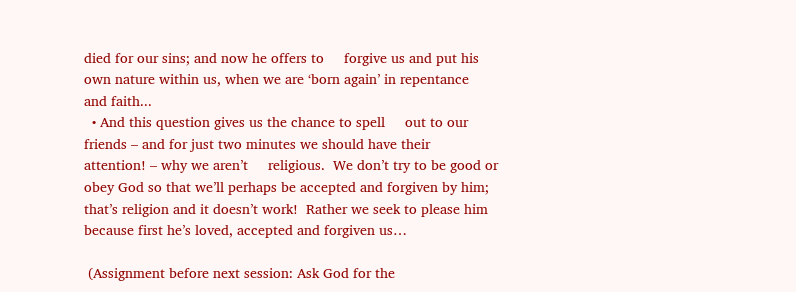died for our sins; and now he offers to     forgive us and put his own nature within us, when we are ‘born again’ in repentance     and faith...
  • And this question gives us the chance to spell     out to our friends – and for just two minutes we should have their     attention! – why we aren’t     religious.  We don’t try to be good or obey God so that we’ll perhaps be accepted and forgiven by him;     that’s religion and it doesn’t work!  Rather we seek to please him because first he’s loved, accepted and forgiven us…

 (Assignment before next session: Ask God for the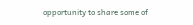opportunity to share some of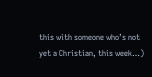this with someone who’s not yet a Christian, this week…)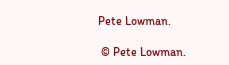Pete Lowman.

 © Pete Lowman.